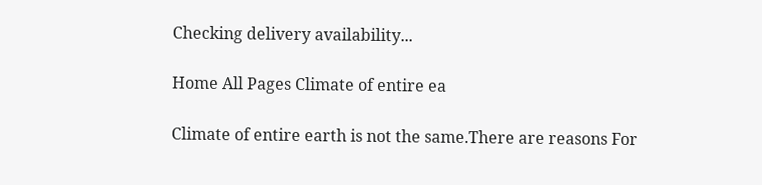Checking delivery availability...

Home All Pages Climate of entire ea

Climate of entire earth is not the same.There are reasons For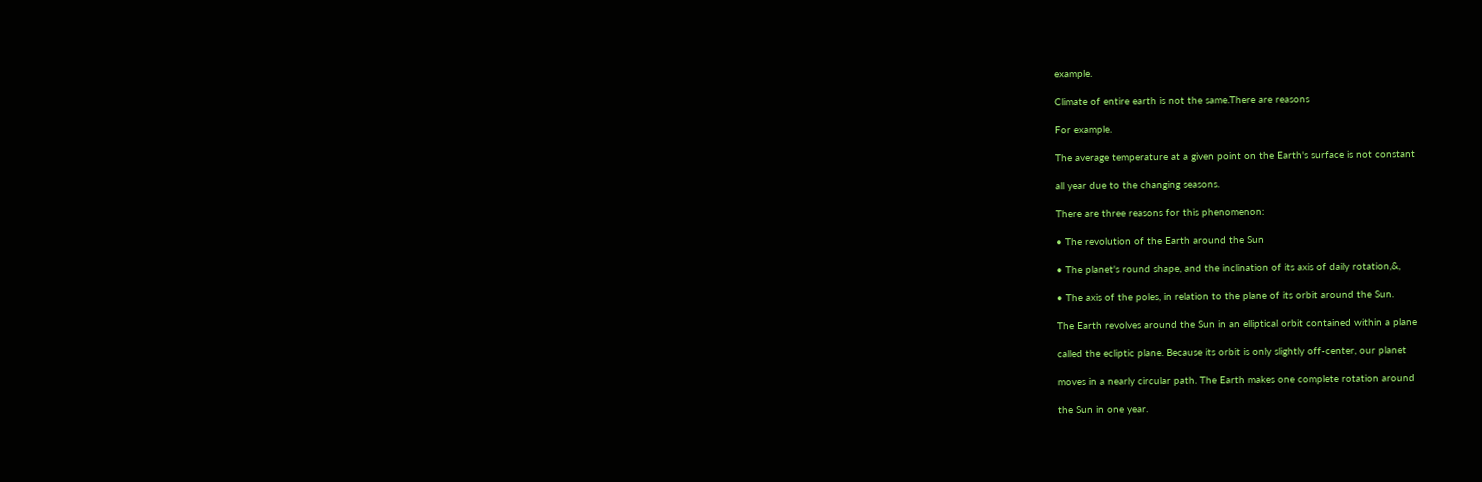example.

Climate of entire earth is not the same.There are reasons

For example.

The average temperature at a given point on the Earth's surface is not constant

all year due to the changing seasons.

There are three reasons for this phenomenon:

• The revolution of the Earth around the Sun

• The planet's round shape, and the inclination of its axis of daily rotation,&,

• The axis of the poles, in relation to the plane of its orbit around the Sun.

The Earth revolves around the Sun in an elliptical orbit contained within a plane

called the ecliptic plane. Because its orbit is only slightly off-center, our planet

moves in a nearly circular path. The Earth makes one complete rotation around

the Sun in one year.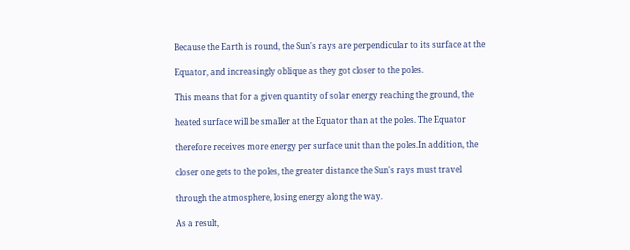Because the Earth is round, the Sun's rays are perpendicular to its surface at the

Equator, and increasingly oblique as they got closer to the poles.

This means that for a given quantity of solar energy reaching the ground, the

heated surface will be smaller at the Equator than at the poles. The Equator

therefore receives more energy per surface unit than the poles.In addition, the

closer one gets to the poles, the greater distance the Sun's rays must travel

through the atmosphere, losing energy along the way.

As a result,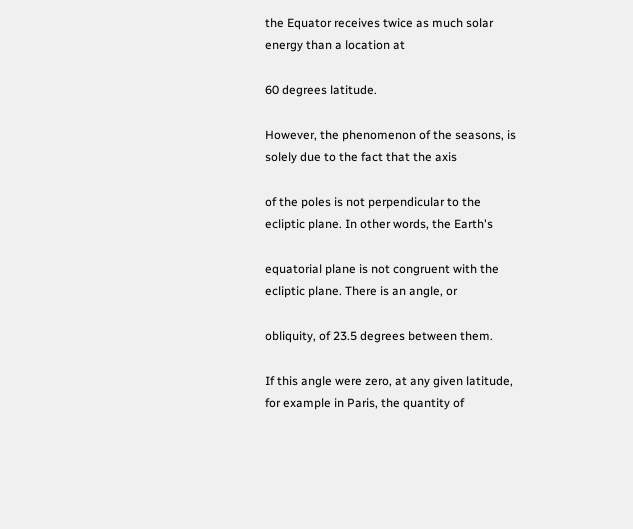the Equator receives twice as much solar energy than a location at

60 degrees latitude.

However, the phenomenon of the seasons, is solely due to the fact that the axis

of the poles is not perpendicular to the ecliptic plane. In other words, the Earth's

equatorial plane is not congruent with the ecliptic plane. There is an angle, or

obliquity, of 23.5 degrees between them.

If this angle were zero, at any given latitude, for example in Paris, the quantity of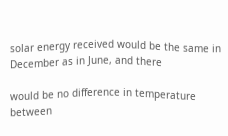solar energy received would be the same in December as in June, and there

would be no difference in temperature between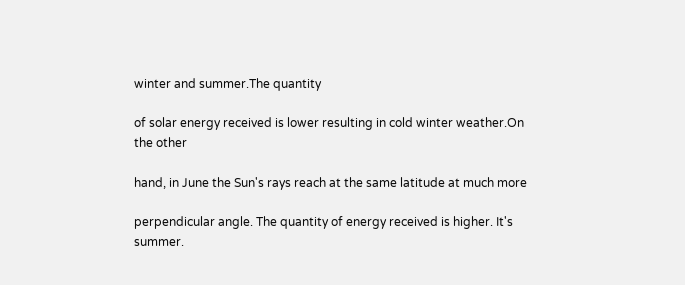winter and summer.The quantity

of solar energy received is lower resulting in cold winter weather.On the other

hand, in June the Sun's rays reach at the same latitude at much more

perpendicular angle. The quantity of energy received is higher. It's summer.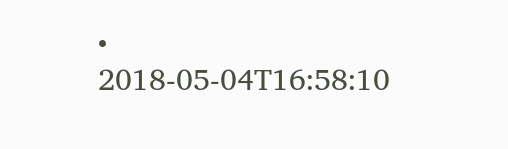• 2018-05-04T16:58:10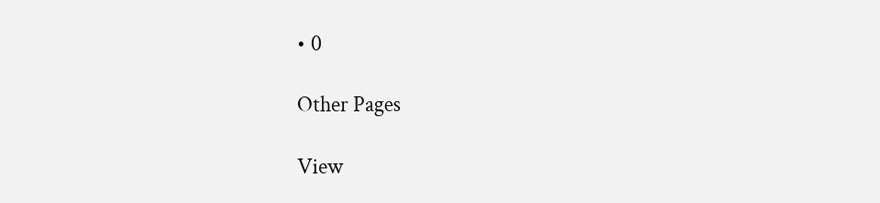• 0

Other Pages

View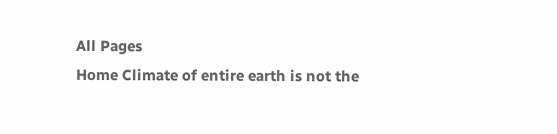All Pages
Home Climate of entire earth is not the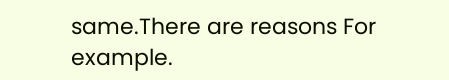same.There are reasons For example.